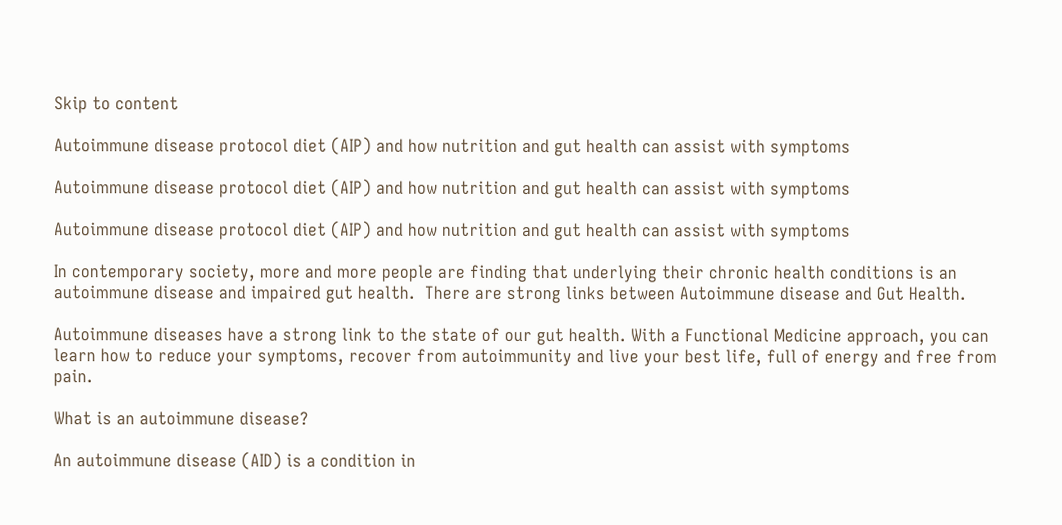Skip to content

Autoimmune disease protocol diet (AIP) and how nutrition and gut health can assist with symptoms

Autoimmune disease protocol diet (AIP) and how nutrition and gut health can assist with symptoms

Autoimmune disease protocol diet (AIP) and how nutrition and gut health can assist with symptoms

In contemporary society, more and more people are finding that underlying their chronic health conditions is an autoimmune disease and impaired gut health.  There are strong links between Autoimmune disease and Gut Health.

Autoimmune diseases have a strong link to the state of our gut health. With a Functional Medicine approach, you can learn how to reduce your symptoms, recover from autoimmunity and live your best life, full of energy and free from pain.

What is an autoimmune disease?

An autoimmune disease (AID) is a condition in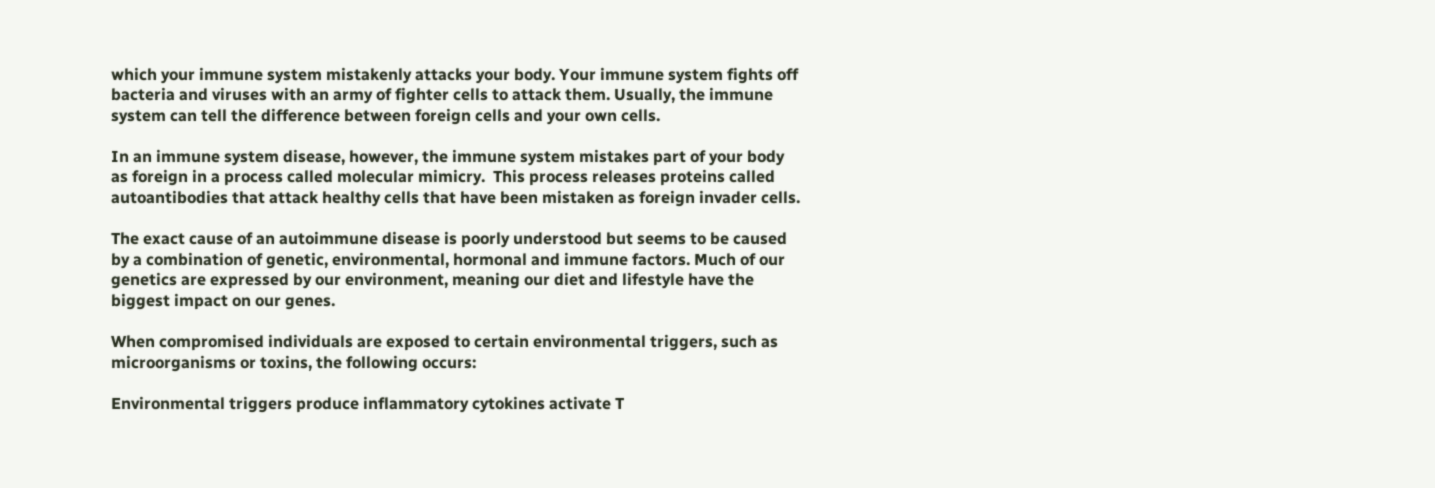which your immune system mistakenly attacks your body. Your immune system fights off bacteria and viruses with an army of fighter cells to attack them. Usually, the immune system can tell the difference between foreign cells and your own cells.

In an immune system disease, however, the immune system mistakes part of your body as foreign in a process called molecular mimicry.  This process releases proteins called autoantibodies that attack healthy cells that have been mistaken as foreign invader cells.

The exact cause of an autoimmune disease is poorly understood but seems to be caused by a combination of genetic, environmental, hormonal and immune factors. Much of our genetics are expressed by our environment, meaning our diet and lifestyle have the biggest impact on our genes.

When compromised individuals are exposed to certain environmental triggers, such as microorganisms or toxins, the following occurs:

Environmental triggers produce inflammatory cytokines activate T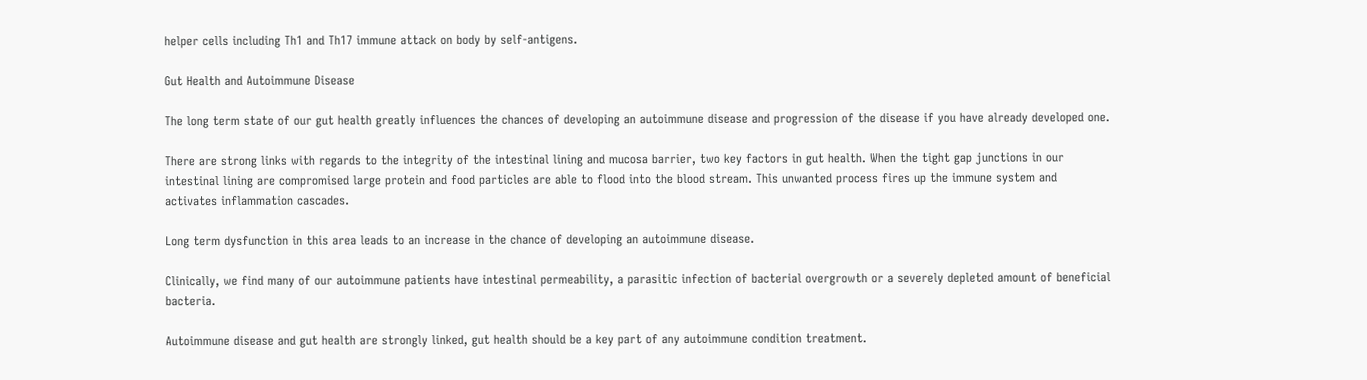helper cells including Th1 and Th17 immune attack on body by self-antigens.

Gut Health and Autoimmune Disease

The long term state of our gut health greatly influences the chances of developing an autoimmune disease and progression of the disease if you have already developed one.

There are strong links with regards to the integrity of the intestinal lining and mucosa barrier, two key factors in gut health. When the tight gap junctions in our intestinal lining are compromised large protein and food particles are able to flood into the blood stream. This unwanted process fires up the immune system and activates inflammation cascades.

Long term dysfunction in this area leads to an increase in the chance of developing an autoimmune disease.

Clinically, we find many of our autoimmune patients have intestinal permeability, a parasitic infection of bacterial overgrowth or a severely depleted amount of beneficial bacteria.

Autoimmune disease and gut health are strongly linked, gut health should be a key part of any autoimmune condition treatment.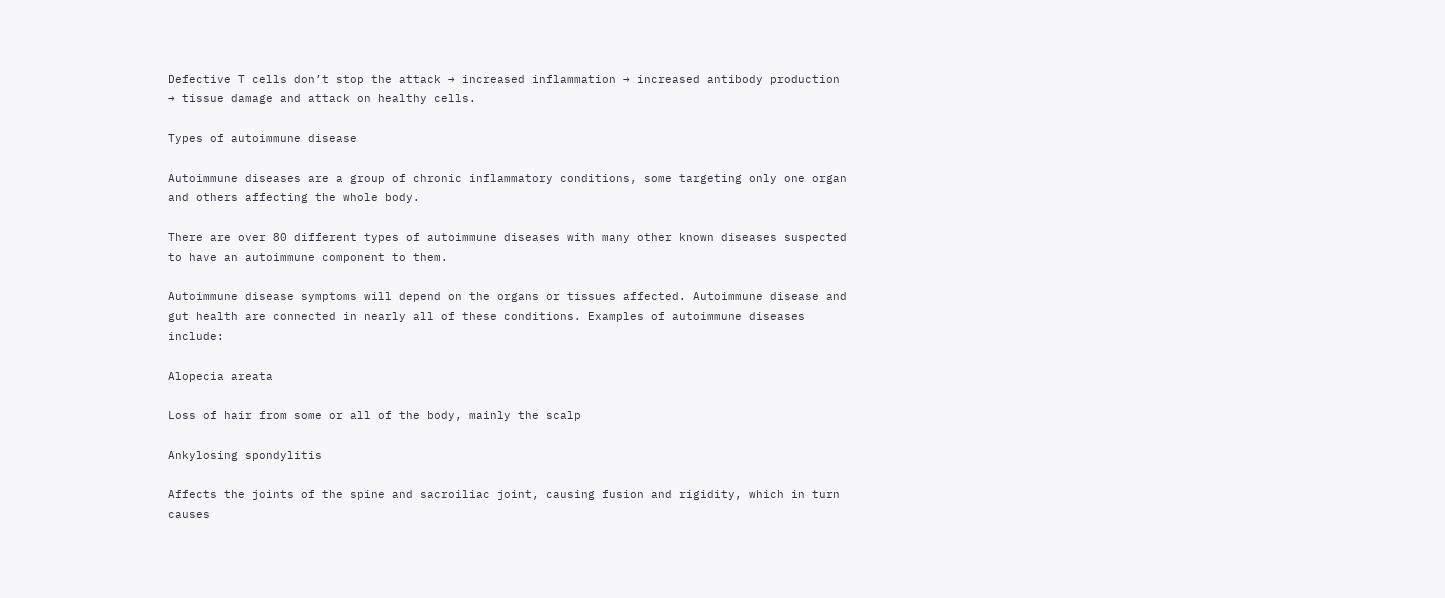Defective T cells don’t stop the attack → increased inflammation → increased antibody production → tissue damage and attack on healthy cells.

Types of autoimmune disease

Autoimmune diseases are a group of chronic inflammatory conditions, some targeting only one organ and others affecting the whole body.

There are over 80 different types of autoimmune diseases with many other known diseases suspected to have an autoimmune component to them.

Autoimmune disease symptoms will depend on the organs or tissues affected. Autoimmune disease and gut health are connected in nearly all of these conditions. Examples of autoimmune diseases include:

Alopecia areata

Loss of hair from some or all of the body, mainly the scalp

Ankylosing spondylitis

Affects the joints of the spine and sacroiliac joint, causing fusion and rigidity, which in turn causes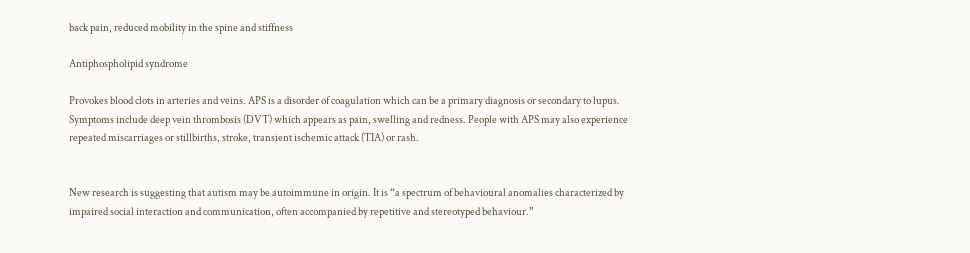back pain, reduced mobility in the spine and stiffness

Antiphospholipid syndrome

Provokes blood clots in arteries and veins. APS is a disorder of coagulation which can be a primary diagnosis or secondary to lupus. Symptoms include deep vein thrombosis (DVT) which appears as pain, swelling and redness. People with APS may also experience repeated miscarriages or stillbirths, stroke, transient ischemic attack (TIA) or rash.


New research is suggesting that autism may be autoimmune in origin. It is “a spectrum of behavioural anomalies characterized by impaired social interaction and communication, often accompanied by repetitive and stereotyped behaviour.”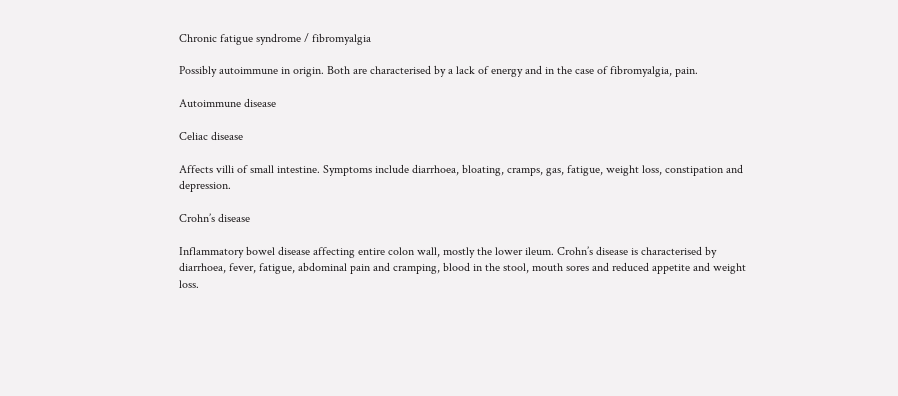Chronic fatigue syndrome / fibromyalgia

Possibly autoimmune in origin. Both are characterised by a lack of energy and in the case of fibromyalgia, pain.

Autoimmune disease

Celiac disease

Affects villi of small intestine. Symptoms include diarrhoea, bloating, cramps, gas, fatigue, weight loss, constipation and depression.

Crohn’s disease

Inflammatory bowel disease affecting entire colon wall, mostly the lower ileum. Crohn’s disease is characterised by diarrhoea, fever, fatigue, abdominal pain and cramping, blood in the stool, mouth sores and reduced appetite and weight loss.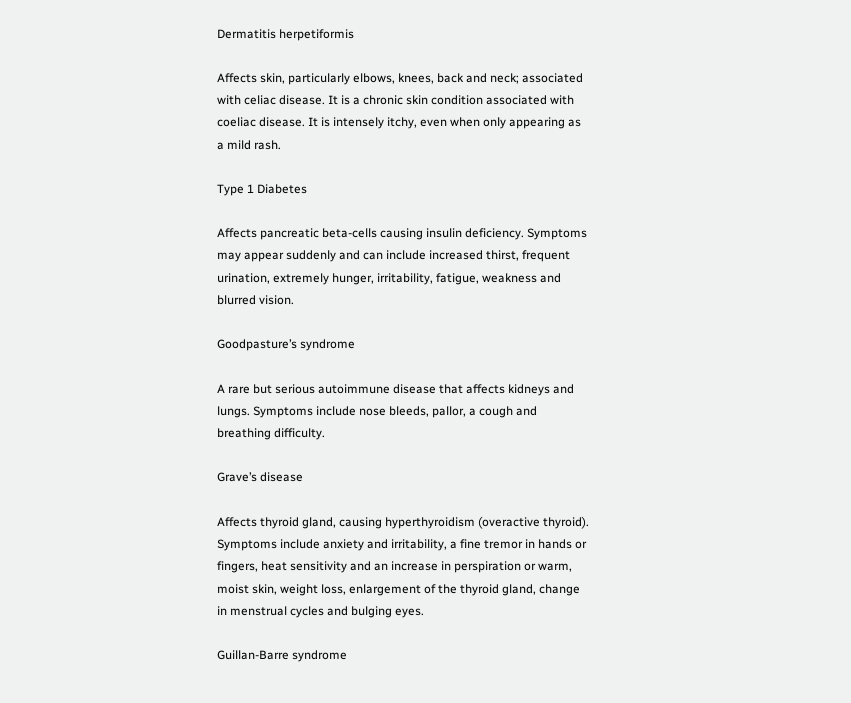Dermatitis herpetiformis

Affects skin, particularly elbows, knees, back and neck; associated with celiac disease. It is a chronic skin condition associated with coeliac disease. It is intensely itchy, even when only appearing as a mild rash.

Type 1 Diabetes

Affects pancreatic beta-cells causing insulin deficiency. Symptoms may appear suddenly and can include increased thirst, frequent urination, extremely hunger, irritability, fatigue, weakness and blurred vision.

Goodpasture’s syndrome

A rare but serious autoimmune disease that affects kidneys and lungs. Symptoms include nose bleeds, pallor, a cough and breathing difficulty.

Grave’s disease

Affects thyroid gland, causing hyperthyroidism (overactive thyroid). Symptoms include anxiety and irritability, a fine tremor in hands or fingers, heat sensitivity and an increase in perspiration or warm, moist skin, weight loss, enlargement of the thyroid gland, change in menstrual cycles and bulging eyes.

Guillan-Barre syndrome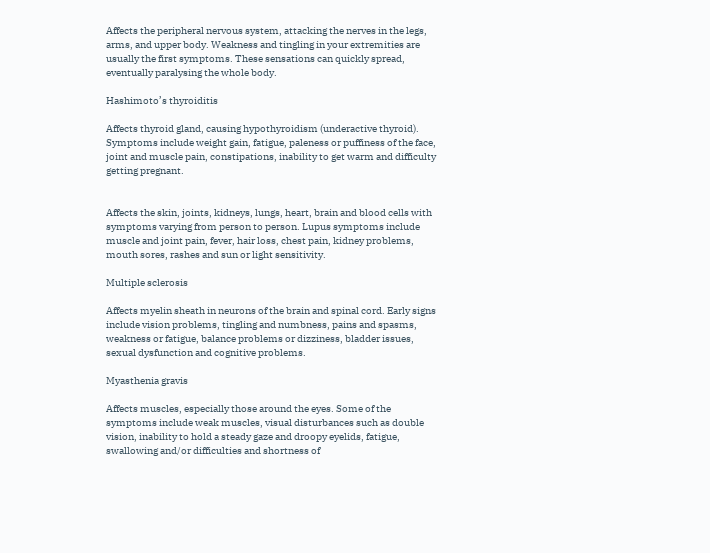Affects the peripheral nervous system, attacking the nerves in the legs, arms, and upper body. Weakness and tingling in your extremities are usually the first symptoms. These sensations can quickly spread, eventually paralysing the whole body.

Hashimoto’s thyroiditis

Affects thyroid gland, causing hypothyroidism (underactive thyroid). Symptoms include weight gain, fatigue, paleness or puffiness of the face, joint and muscle pain, constipations, inability to get warm and difficulty getting pregnant.


Affects the skin, joints, kidneys, lungs, heart, brain and blood cells with symptoms varying from person to person. Lupus symptoms include muscle and joint pain, fever, hair loss, chest pain, kidney problems, mouth sores, rashes and sun or light sensitivity.

Multiple sclerosis

Affects myelin sheath in neurons of the brain and spinal cord. Early signs include vision problems, tingling and numbness, pains and spasms, weakness or fatigue, balance problems or dizziness, bladder issues, sexual dysfunction and cognitive problems.

Myasthenia gravis

Affects muscles, especially those around the eyes. Some of the symptoms include weak muscles, visual disturbances such as double vision, inability to hold a steady gaze and droopy eyelids, fatigue, swallowing and/or difficulties and shortness of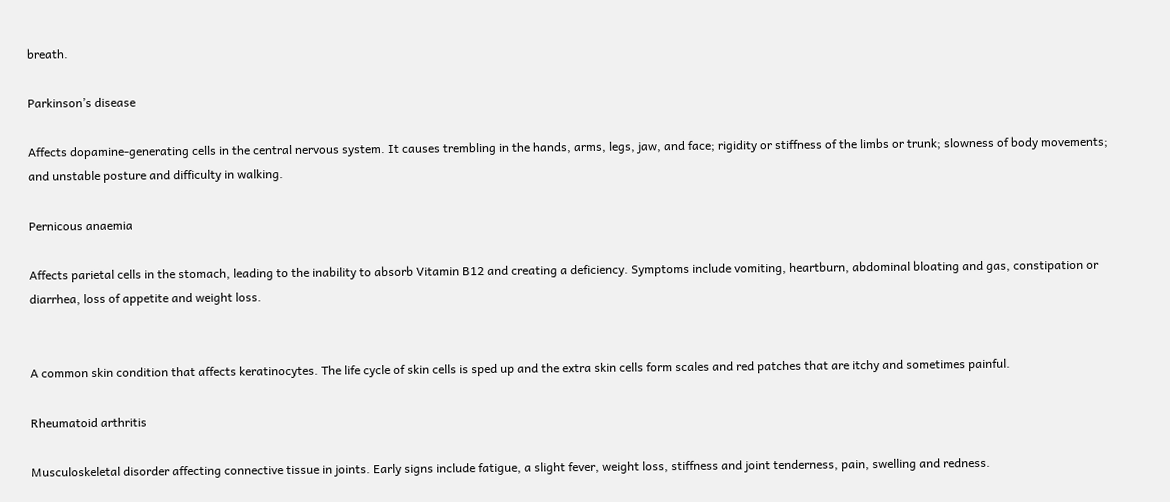breath.

Parkinson’s disease

Affects dopamine-generating cells in the central nervous system. It causes trembling in the hands, arms, legs, jaw, and face; rigidity or stiffness of the limbs or trunk; slowness of body movements; and unstable posture and difficulty in walking.

Pernicous anaemia

Affects parietal cells in the stomach, leading to the inability to absorb Vitamin B12 and creating a deficiency. Symptoms include vomiting, heartburn, abdominal bloating and gas, constipation or diarrhea, loss of appetite and weight loss.


A common skin condition that affects keratinocytes. The life cycle of skin cells is sped up and the extra skin cells form scales and red patches that are itchy and sometimes painful.

Rheumatoid arthritis

Musculoskeletal disorder affecting connective tissue in joints. Early signs include fatigue, a slight fever, weight loss, stiffness and joint tenderness, pain, swelling and redness.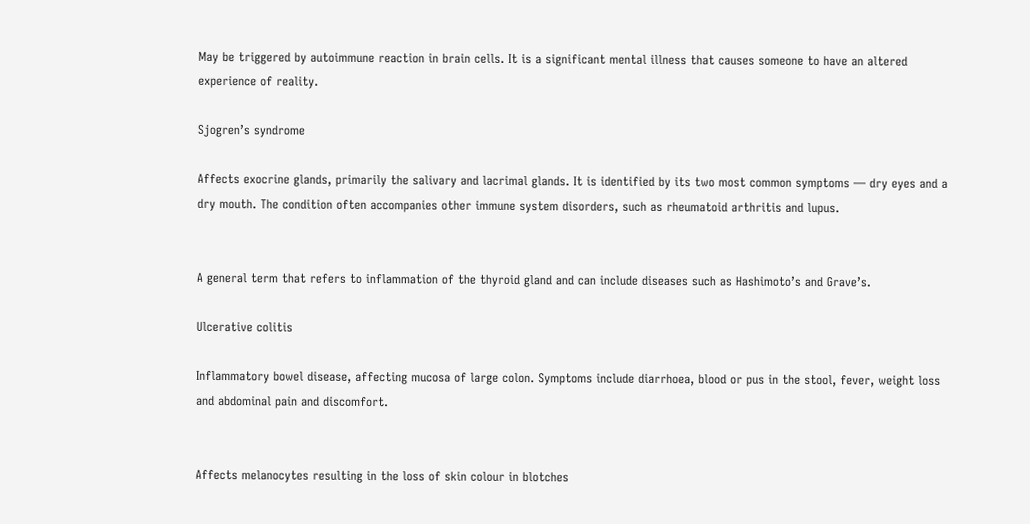May be triggered by autoimmune reaction in brain cells. It is a significant mental illness that causes someone to have an altered experience of reality.

Sjogren’s syndrome

Affects exocrine glands, primarily the salivary and lacrimal glands. It is identified by its two most common symptoms — dry eyes and a dry mouth. The condition often accompanies other immune system disorders, such as rheumatoid arthritis and lupus.


A general term that refers to inflammation of the thyroid gland and can include diseases such as Hashimoto’s and Grave’s.

Ulcerative colitis

Inflammatory bowel disease, affecting mucosa of large colon. Symptoms include diarrhoea, blood or pus in the stool, fever, weight loss and abdominal pain and discomfort.


Affects melanocytes resulting in the loss of skin colour in blotches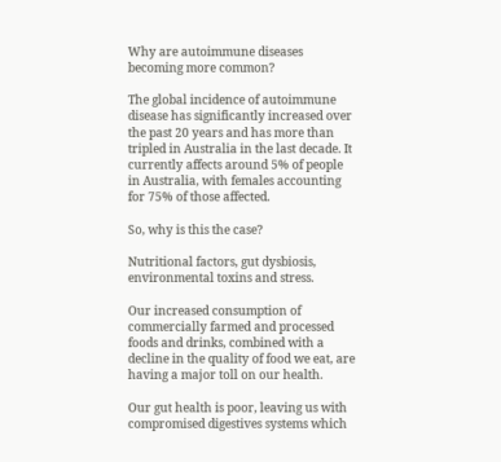Why are autoimmune diseases becoming more common?

The global incidence of autoimmune disease has significantly increased over the past 20 years and has more than tripled in Australia in the last decade. It currently affects around 5% of people in Australia, with females accounting for 75% of those affected.

So, why is this the case?

Nutritional factors, gut dysbiosis, environmental toxins and stress.

Our increased consumption of commercially farmed and processed foods and drinks, combined with a decline in the quality of food we eat, are having a major toll on our health.

Our gut health is poor, leaving us with compromised digestives systems which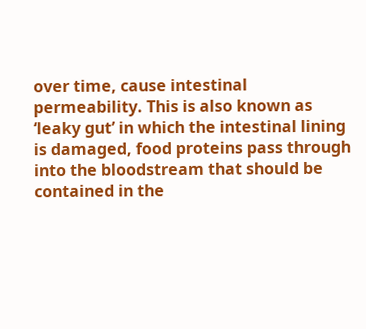over time, cause intestinal permeability. This is also known as ‘leaky gut’ in which the intestinal lining is damaged, food proteins pass through into the bloodstream that should be contained in the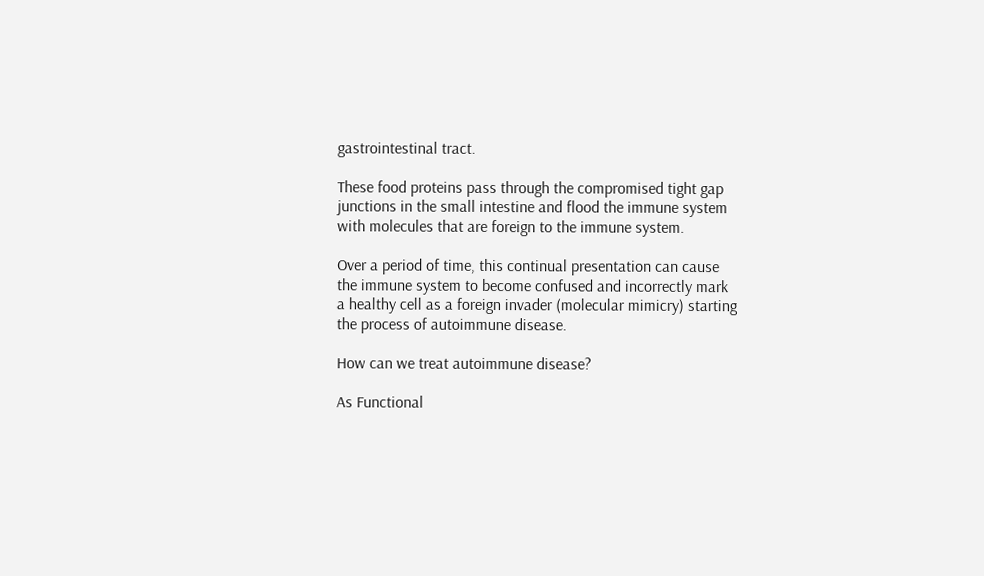gastrointestinal tract.

These food proteins pass through the compromised tight gap junctions in the small intestine and flood the immune system with molecules that are foreign to the immune system.

Over a period of time, this continual presentation can cause the immune system to become confused and incorrectly mark a healthy cell as a foreign invader (molecular mimicry) starting the process of autoimmune disease.

How can we treat autoimmune disease?

As Functional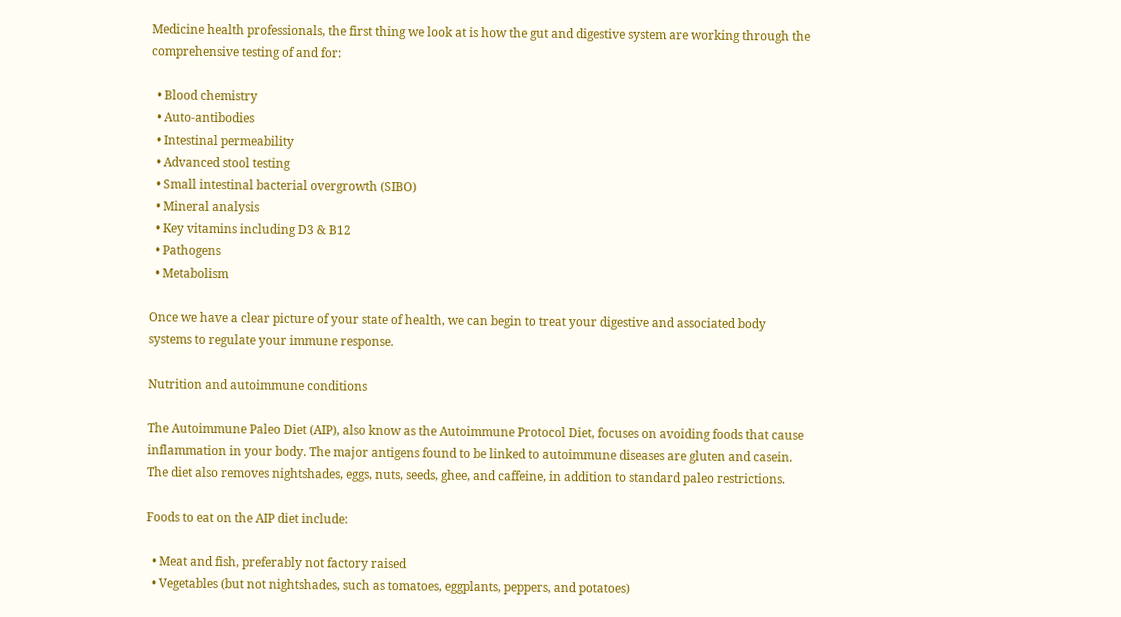Medicine health professionals, the first thing we look at is how the gut and digestive system are working through the comprehensive testing of and for:

  • Blood chemistry
  • Auto-antibodies
  • Intestinal permeability
  • Advanced stool testing
  • Small intestinal bacterial overgrowth (SIBO)
  • Mineral analysis
  • Key vitamins including D3 & B12
  • Pathogens
  • Metabolism

Once we have a clear picture of your state of health, we can begin to treat your digestive and associated body systems to regulate your immune response.

Nutrition and autoimmune conditions

The Autoimmune Paleo Diet (AIP), also know as the Autoimmune Protocol Diet, focuses on avoiding foods that cause inflammation in your body. The major antigens found to be linked to autoimmune diseases are gluten and casein. The diet also removes nightshades, eggs, nuts, seeds, ghee, and caffeine, in addition to standard paleo restrictions.

Foods to eat on the AIP diet include:

  • Meat and fish, preferably not factory raised
  • Vegetables (but not nightshades, such as tomatoes, eggplants, peppers, and potatoes)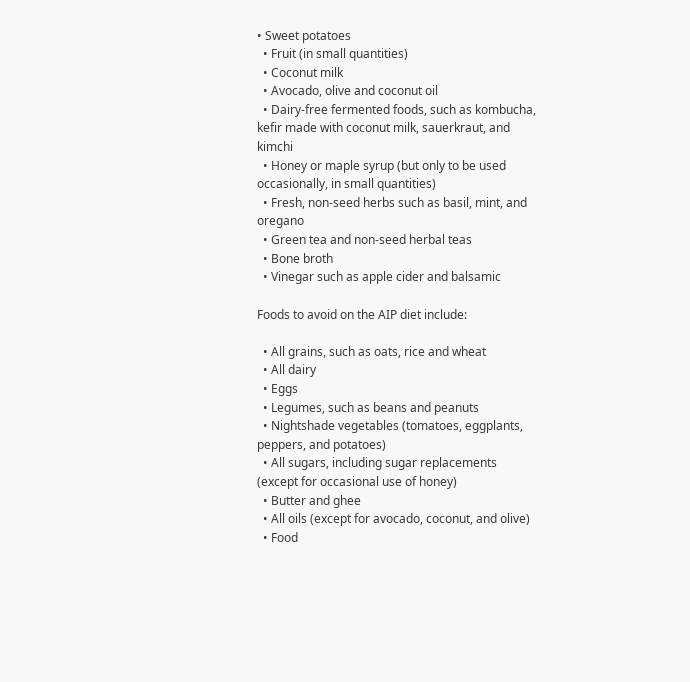• Sweet potatoes
  • Fruit (in small quantities)
  • Coconut milk
  • Avocado, olive and coconut oil
  • Dairy-free fermented foods, such as kombucha, kefir made with coconut milk, sauerkraut, and kimchi
  • Honey or maple syrup (but only to be used occasionally, in small quantities)
  • Fresh, non-seed herbs such as basil, mint, and oregano
  • Green tea and non-seed herbal teas
  • Bone broth
  • Vinegar such as apple cider and balsamic

Foods to avoid on the AIP diet include:

  • All grains, such as oats, rice and wheat
  • All dairy
  • Eggs
  • Legumes, such as beans and peanuts
  • Nightshade vegetables (tomatoes, eggplants, peppers, and potatoes)
  • All sugars, including sugar replacements (except for occasional use of honey)
  • Butter and ghee
  • All oils (except for avocado, coconut, and olive)
  • Food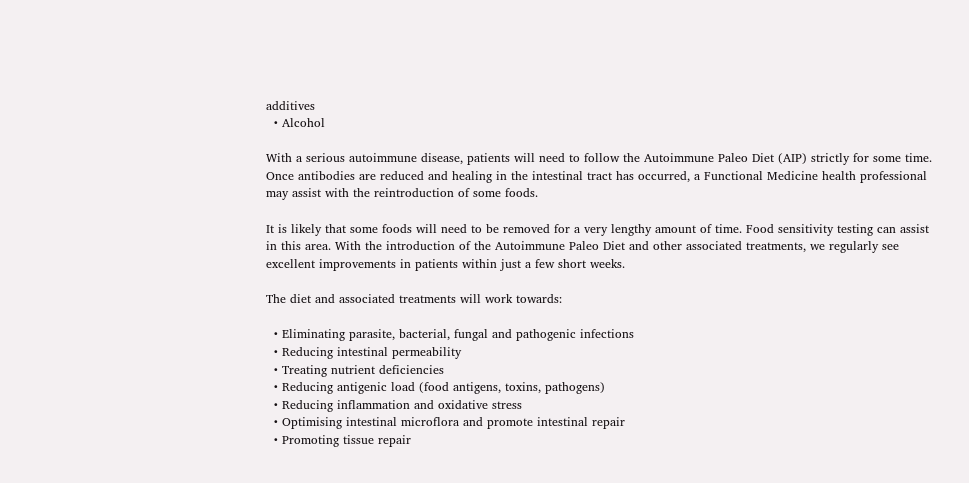additives
  • Alcohol

With a serious autoimmune disease, patients will need to follow the Autoimmune Paleo Diet (AIP) strictly for some time. Once antibodies are reduced and healing in the intestinal tract has occurred, a Functional Medicine health professional may assist with the reintroduction of some foods.

It is likely that some foods will need to be removed for a very lengthy amount of time. Food sensitivity testing can assist in this area. With the introduction of the Autoimmune Paleo Diet and other associated treatments, we regularly see excellent improvements in patients within just a few short weeks.

The diet and associated treatments will work towards:

  • Eliminating parasite, bacterial, fungal and pathogenic infections
  • Reducing intestinal permeability
  • Treating nutrient deficiencies
  • Reducing antigenic load (food antigens, toxins, pathogens)
  • Reducing inflammation and oxidative stress
  • Optimising intestinal microflora and promote intestinal repair
  • Promoting tissue repair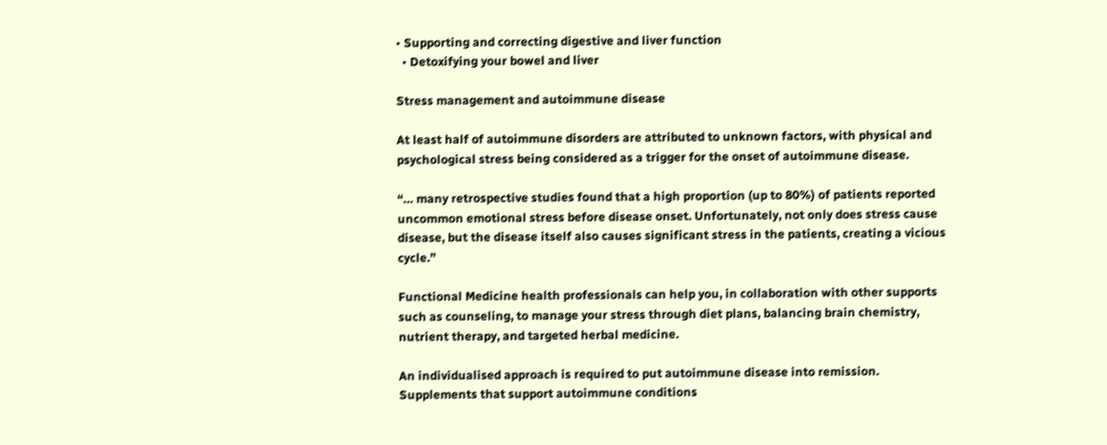• Supporting and correcting digestive and liver function
  • Detoxifying your bowel and liver

Stress management and autoimmune disease

At least half of autoimmune disorders are attributed to unknown factors, with physical and psychological stress being considered as a trigger for the onset of autoimmune disease.

“… many retrospective studies found that a high proportion (up to 80%) of patients reported uncommon emotional stress before disease onset. Unfortunately, not only does stress cause disease, but the disease itself also causes significant stress in the patients, creating a vicious cycle.”

Functional Medicine health professionals can help you, in collaboration with other supports such as counseling, to manage your stress through diet plans, balancing brain chemistry, nutrient therapy, and targeted herbal medicine.

An individualised approach is required to put autoimmune disease into remission.  Supplements that support autoimmune conditions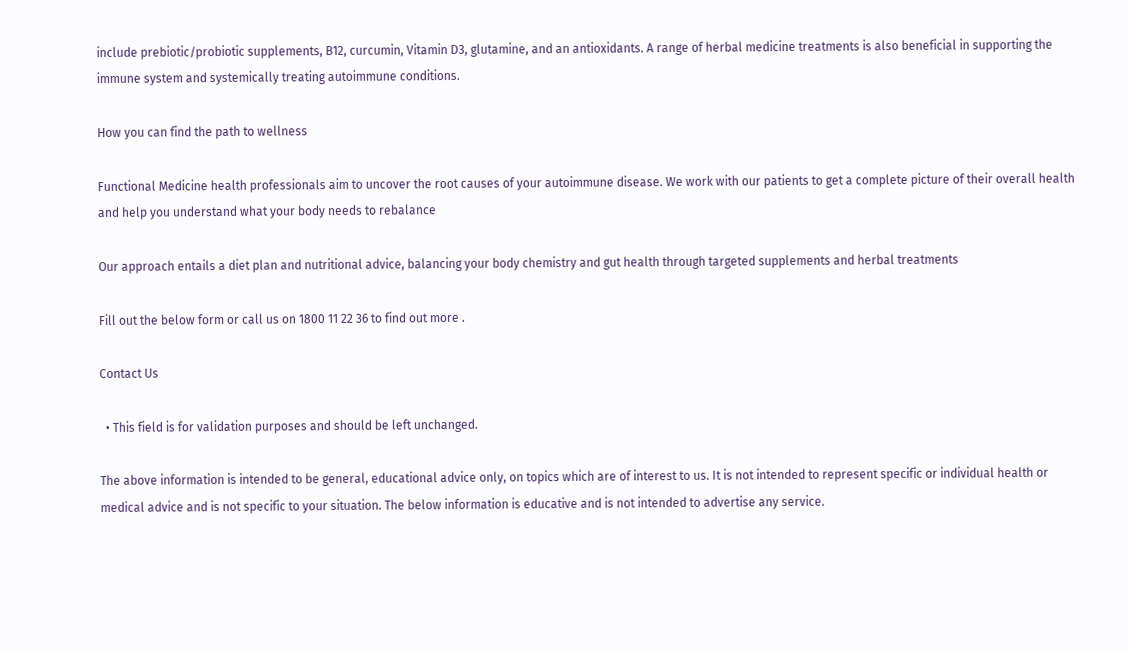include prebiotic/probiotic supplements, B12, curcumin, Vitamin D3, glutamine, and an antioxidants. A range of herbal medicine treatments is also beneficial in supporting the immune system and systemically treating autoimmune conditions.

How you can find the path to wellness

Functional Medicine health professionals aim to uncover the root causes of your autoimmune disease. We work with our patients to get a complete picture of their overall health and help you understand what your body needs to rebalance

Our approach entails a diet plan and nutritional advice, balancing your body chemistry and gut health through targeted supplements and herbal treatments

Fill out the below form or call us on 1800 11 22 36 to find out more .

Contact Us

  • This field is for validation purposes and should be left unchanged.

The above information is intended to be general, educational advice only, on topics which are of interest to us. It is not intended to represent specific or individual health or medical advice and is not specific to your situation. The below information is educative and is not intended to advertise any service.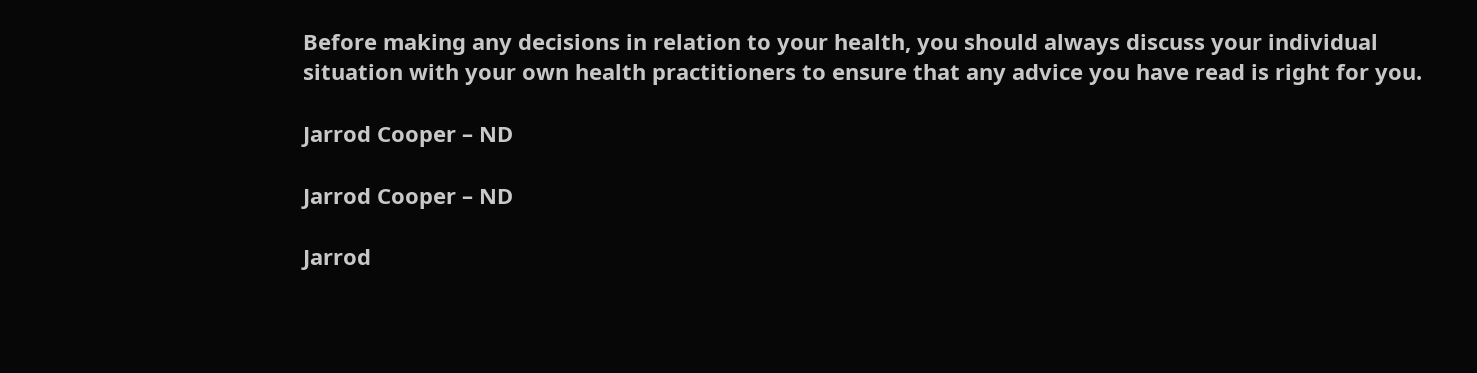Before making any decisions in relation to your health, you should always discuss your individual situation with your own health practitioners to ensure that any advice you have read is right for you.

Jarrod Cooper – ND

Jarrod Cooper – ND

Jarrod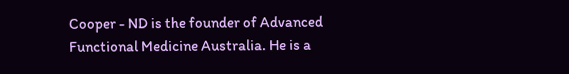Cooper - ND is the founder of Advanced Functional Medicine Australia. He is a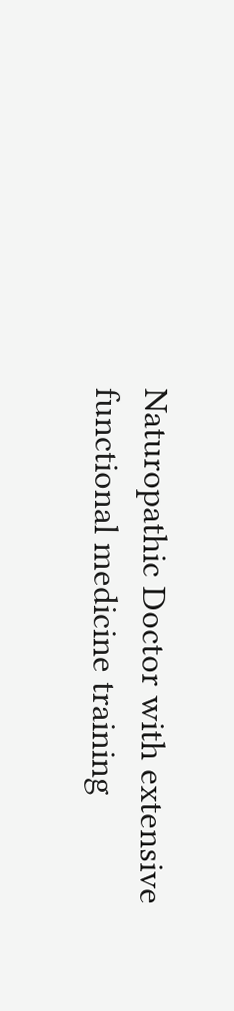Naturopathic Doctor with extensive functional medicine training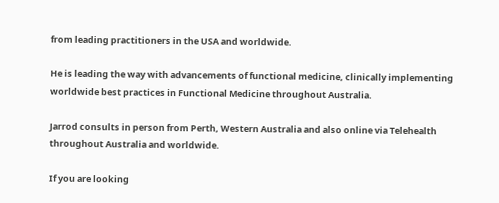from leading practitioners in the USA and worldwide.

He is leading the way with advancements of functional medicine, clinically implementing worldwide best practices in Functional Medicine throughout Australia.

Jarrod consults in person from Perth, Western Australia and also online via Telehealth throughout Australia and worldwide.

If you are looking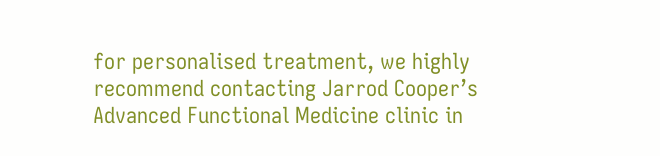for personalised treatment, we highly recommend contacting Jarrod Cooper’s Advanced Functional Medicine clinic in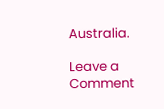Australia.

Leave a Comment